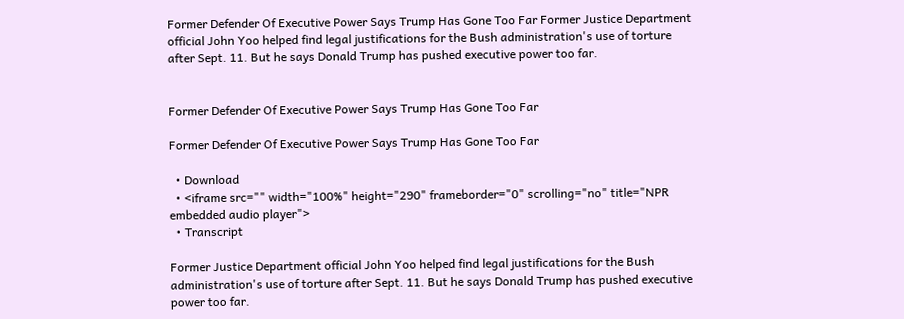Former Defender Of Executive Power Says Trump Has Gone Too Far Former Justice Department official John Yoo helped find legal justifications for the Bush administration's use of torture after Sept. 11. But he says Donald Trump has pushed executive power too far.


Former Defender Of Executive Power Says Trump Has Gone Too Far

Former Defender Of Executive Power Says Trump Has Gone Too Far

  • Download
  • <iframe src="" width="100%" height="290" frameborder="0" scrolling="no" title="NPR embedded audio player">
  • Transcript

Former Justice Department official John Yoo helped find legal justifications for the Bush administration's use of torture after Sept. 11. But he says Donald Trump has pushed executive power too far.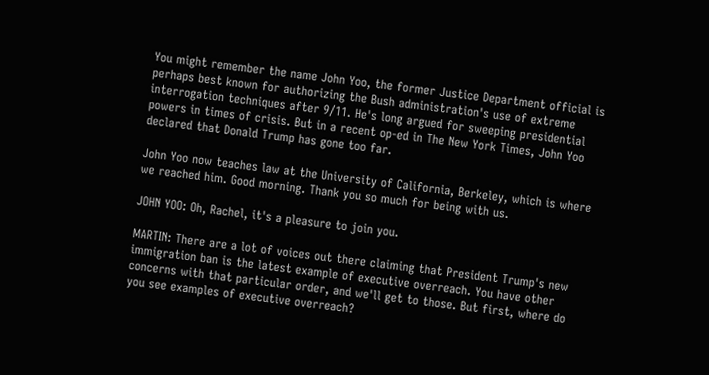You might remember the name John Yoo, the former Justice Department official is perhaps best known for authorizing the Bush administration's use of extreme interrogation techniques after 9/11. He's long argued for sweeping presidential powers in times of crisis. But in a recent op-ed in The New York Times, John Yoo declared that Donald Trump has gone too far.

John Yoo now teaches law at the University of California, Berkeley, which is where we reached him. Good morning. Thank you so much for being with us.

JOHN YOO: Oh, Rachel, it's a pleasure to join you.

MARTIN: There are a lot of voices out there claiming that President Trump's new immigration ban is the latest example of executive overreach. You have other concerns with that particular order, and we'll get to those. But first, where do you see examples of executive overreach?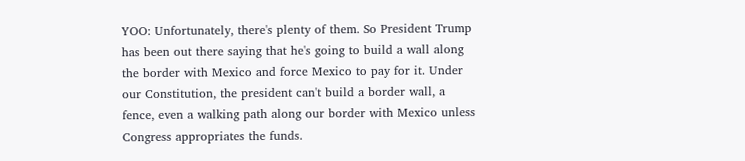YOO: Unfortunately, there's plenty of them. So President Trump has been out there saying that he's going to build a wall along the border with Mexico and force Mexico to pay for it. Under our Constitution, the president can't build a border wall, a fence, even a walking path along our border with Mexico unless Congress appropriates the funds.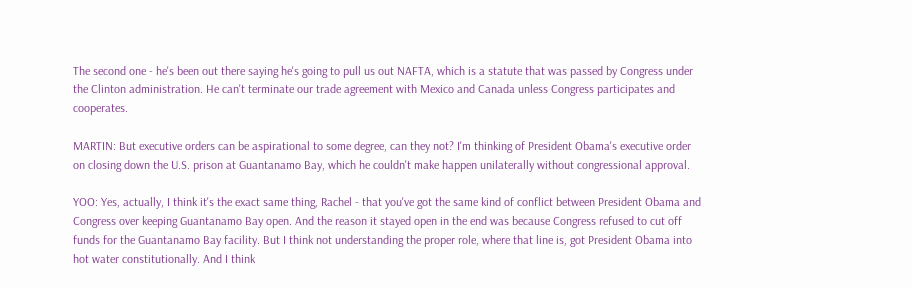The second one - he's been out there saying he's going to pull us out NAFTA, which is a statute that was passed by Congress under the Clinton administration. He can't terminate our trade agreement with Mexico and Canada unless Congress participates and cooperates.

MARTIN: But executive orders can be aspirational to some degree, can they not? I'm thinking of President Obama's executive order on closing down the U.S. prison at Guantanamo Bay, which he couldn't make happen unilaterally without congressional approval.

YOO: Yes, actually, I think it's the exact same thing, Rachel - that you've got the same kind of conflict between President Obama and Congress over keeping Guantanamo Bay open. And the reason it stayed open in the end was because Congress refused to cut off funds for the Guantanamo Bay facility. But I think not understanding the proper role, where that line is, got President Obama into hot water constitutionally. And I think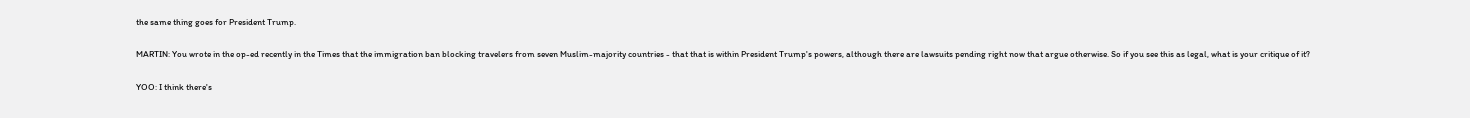the same thing goes for President Trump.

MARTIN: You wrote in the op-ed recently in the Times that the immigration ban blocking travelers from seven Muslim-majority countries - that that is within President Trump's powers, although there are lawsuits pending right now that argue otherwise. So if you see this as legal, what is your critique of it?

YOO: I think there's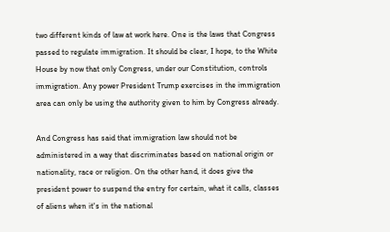two different kinds of law at work here. One is the laws that Congress passed to regulate immigration. It should be clear, I hope, to the White House by now that only Congress, under our Constitution, controls immigration. Any power President Trump exercises in the immigration area can only be using the authority given to him by Congress already.

And Congress has said that immigration law should not be administered in a way that discriminates based on national origin or nationality, race or religion. On the other hand, it does give the president power to suspend the entry for certain, what it calls, classes of aliens when it's in the national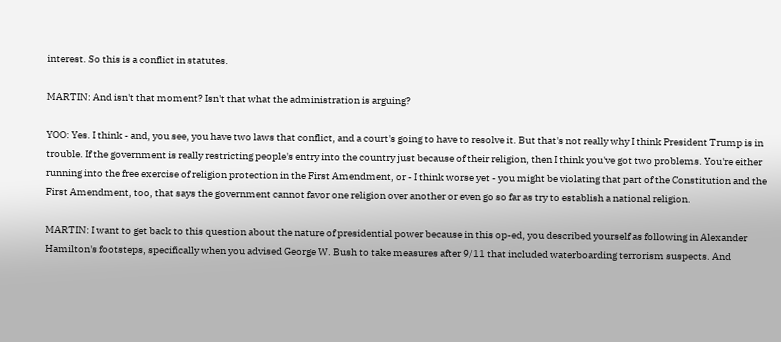interest. So this is a conflict in statutes.

MARTIN: And isn't that moment? Isn't that what the administration is arguing?

YOO: Yes. I think - and, you see, you have two laws that conflict, and a court's going to have to resolve it. But that's not really why I think President Trump is in trouble. If the government is really restricting people's entry into the country just because of their religion, then I think you've got two problems. You're either running into the free exercise of religion protection in the First Amendment, or - I think worse yet - you might be violating that part of the Constitution and the First Amendment, too, that says the government cannot favor one religion over another or even go so far as try to establish a national religion.

MARTIN: I want to get back to this question about the nature of presidential power because in this op-ed, you described yourself as following in Alexander Hamilton's footsteps, specifically when you advised George W. Bush to take measures after 9/11 that included waterboarding terrorism suspects. And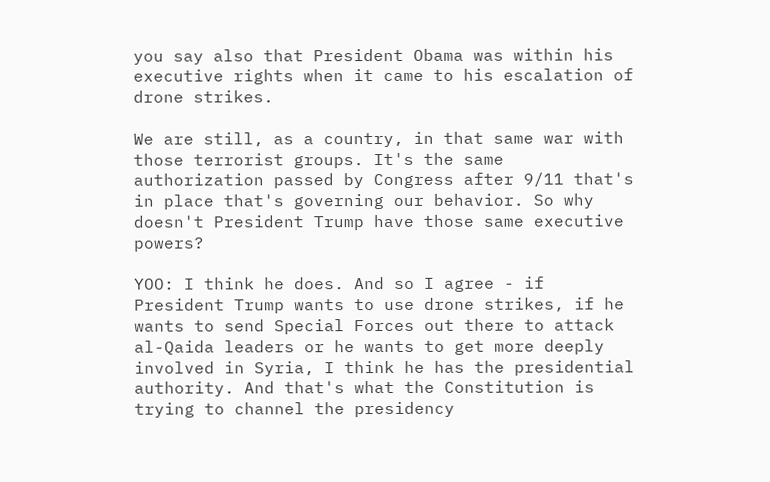you say also that President Obama was within his executive rights when it came to his escalation of drone strikes.

We are still, as a country, in that same war with those terrorist groups. It's the same authorization passed by Congress after 9/11 that's in place that's governing our behavior. So why doesn't President Trump have those same executive powers?

YOO: I think he does. And so I agree - if President Trump wants to use drone strikes, if he wants to send Special Forces out there to attack al-Qaida leaders or he wants to get more deeply involved in Syria, I think he has the presidential authority. And that's what the Constitution is trying to channel the presidency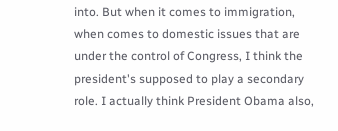into. But when it comes to immigration, when comes to domestic issues that are under the control of Congress, I think the president's supposed to play a secondary role. I actually think President Obama also,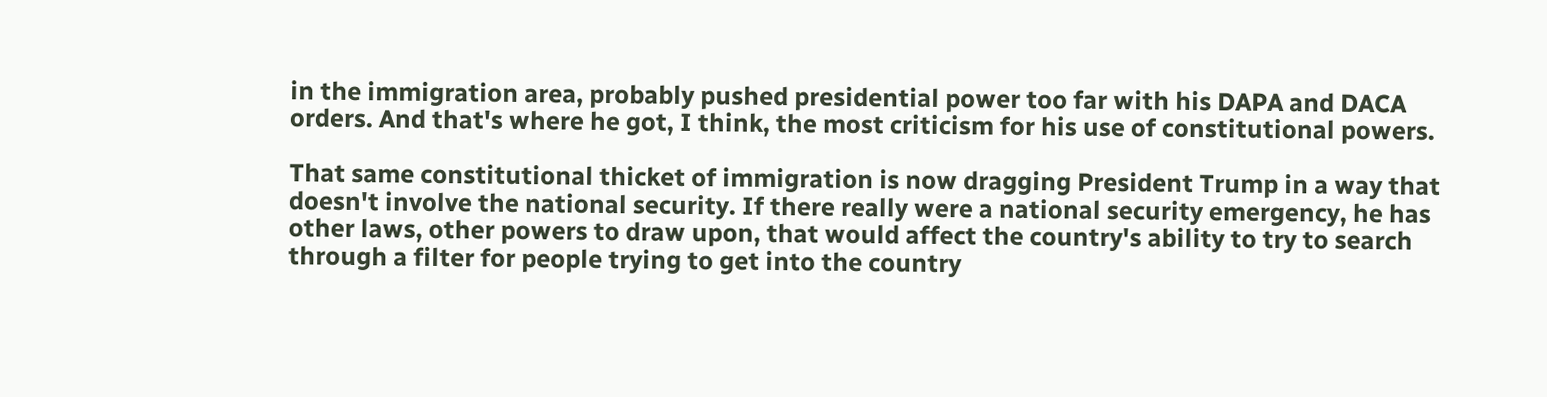in the immigration area, probably pushed presidential power too far with his DAPA and DACA orders. And that's where he got, I think, the most criticism for his use of constitutional powers.

That same constitutional thicket of immigration is now dragging President Trump in a way that doesn't involve the national security. If there really were a national security emergency, he has other laws, other powers to draw upon, that would affect the country's ability to try to search through a filter for people trying to get into the country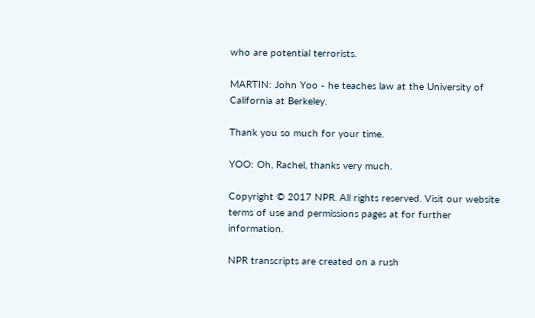who are potential terrorists.

MARTIN: John Yoo - he teaches law at the University of California at Berkeley.

Thank you so much for your time.

YOO: Oh, Rachel, thanks very much.

Copyright © 2017 NPR. All rights reserved. Visit our website terms of use and permissions pages at for further information.

NPR transcripts are created on a rush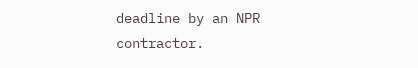deadline by an NPR contractor.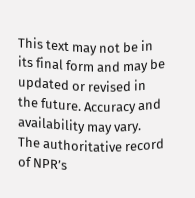This text may not be in its final form and may be updated or revised in the future. Accuracy and availability may vary. The authoritative record of NPR’s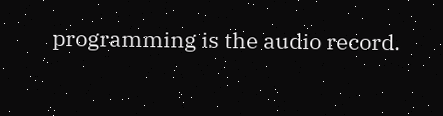programming is the audio record.